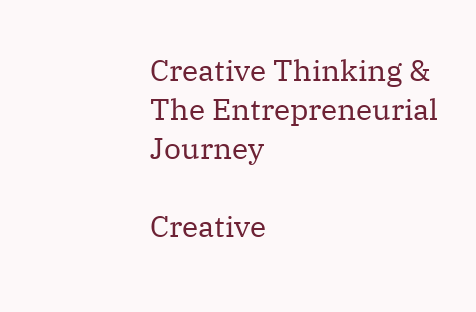Creative Thinking & The Entrepreneurial Journey

Creative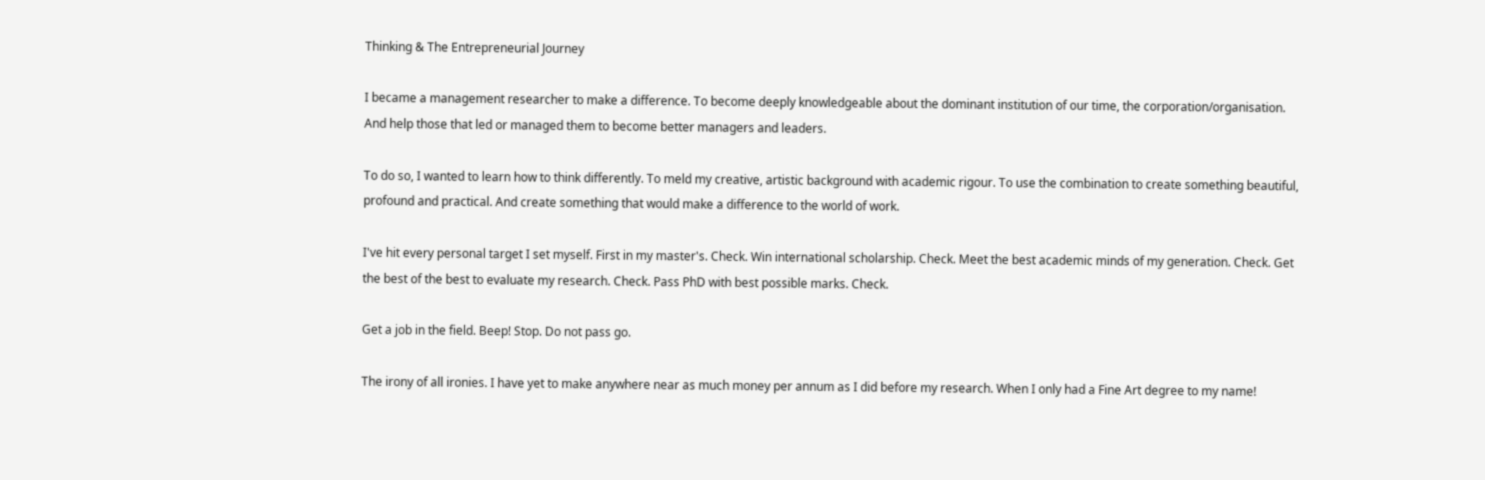Thinking & The Entrepreneurial Journey

I became a management researcher to make a difference. To become deeply knowledgeable about the dominant institution of our time, the corporation/organisation. And help those that led or managed them to become better managers and leaders.

To do so, I wanted to learn how to think differently. To meld my creative, artistic background with academic rigour. To use the combination to create something beautiful, profound and practical. And create something that would make a difference to the world of work.

I've hit every personal target I set myself. First in my master's. Check. Win international scholarship. Check. Meet the best academic minds of my generation. Check. Get the best of the best to evaluate my research. Check. Pass PhD with best possible marks. Check.

Get a job in the field. Beep! Stop. Do not pass go.

The irony of all ironies. I have yet to make anywhere near as much money per annum as I did before my research. When I only had a Fine Art degree to my name!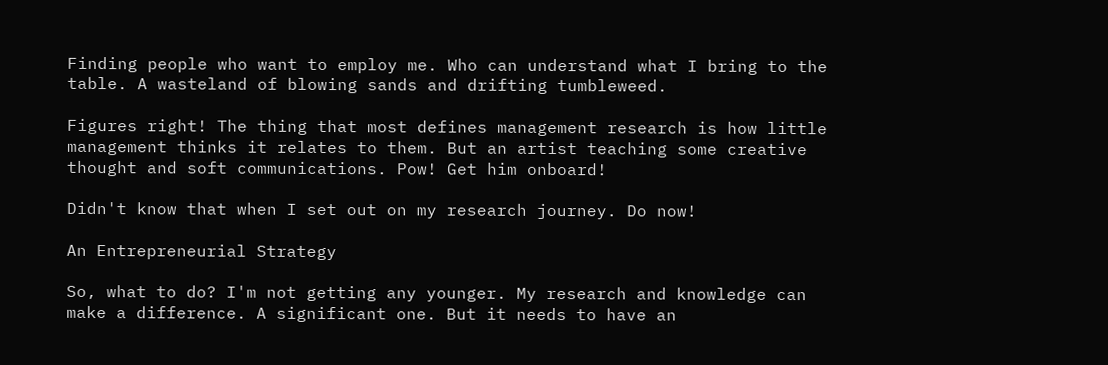Finding people who want to employ me. Who can understand what I bring to the table. A wasteland of blowing sands and drifting tumbleweed.

Figures right! The thing that most defines management research is how little management thinks it relates to them. But an artist teaching some creative thought and soft communications. Pow! Get him onboard!

Didn't know that when I set out on my research journey. Do now!

An Entrepreneurial Strategy

So, what to do? I'm not getting any younger. My research and knowledge can make a difference. A significant one. But it needs to have an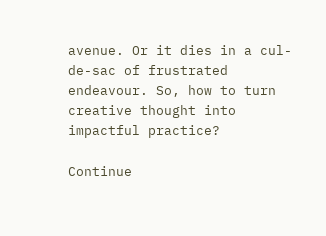avenue. Or it dies in a cul-de-sac of frustrated endeavour. So, how to turn creative thought into impactful practice?

Continue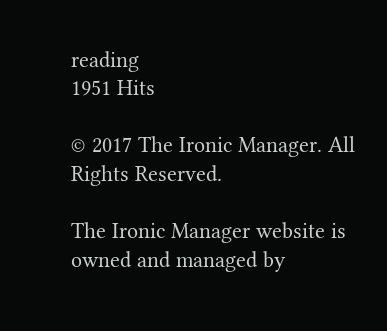reading
1951 Hits

© 2017 The Ironic Manager. All Rights Reserved.

The Ironic Manager website is owned and managed by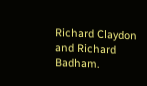Richard Claydon and Richard Badham.